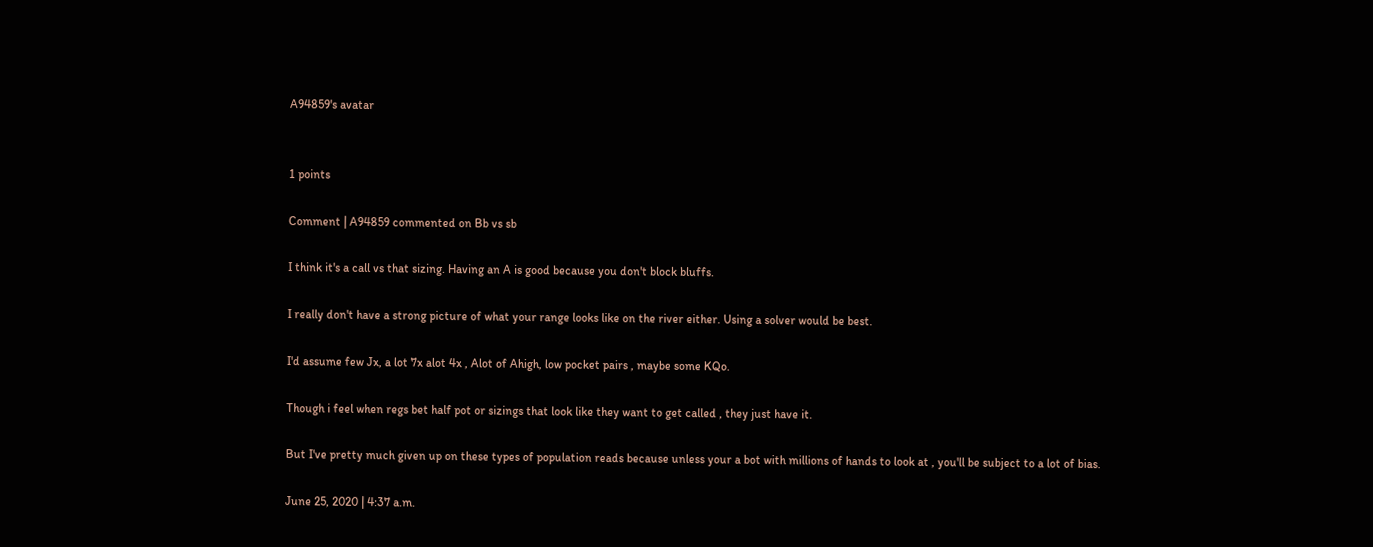A94859's avatar


1 points

Comment | A94859 commented on Bb vs sb

I think it's a call vs that sizing. Having an A is good because you don't block bluffs.

I really don't have a strong picture of what your range looks like on the river either. Using a solver would be best.

I'd assume few Jx, a lot 7x alot 4x , Alot of Ahigh, low pocket pairs , maybe some KQo.

Though i feel when regs bet half pot or sizings that look like they want to get called , they just have it.

But I've pretty much given up on these types of population reads because unless your a bot with millions of hands to look at , you'll be subject to a lot of bias.

June 25, 2020 | 4:37 a.m.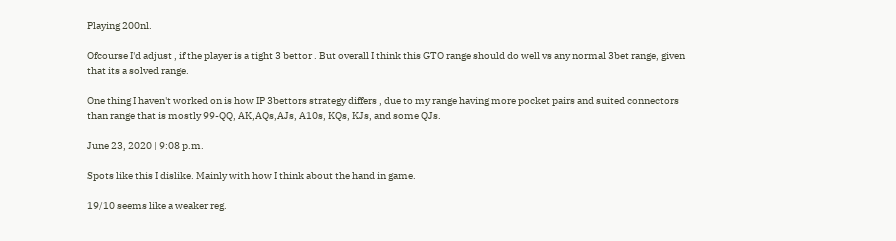Playing 200nl.

Ofcourse I'd adjust , if the player is a tight 3 bettor . But overall I think this GTO range should do well vs any normal 3bet range, given that its a solved range.

One thing I haven't worked on is how IP 3bettors strategy differs , due to my range having more pocket pairs and suited connectors than range that is mostly 99-QQ, AK,AQs,AJs, A10s, KQs, KJs, and some QJs.

June 23, 2020 | 9:08 p.m.

Spots like this I dislike. Mainly with how I think about the hand in game.

19/10 seems like a weaker reg.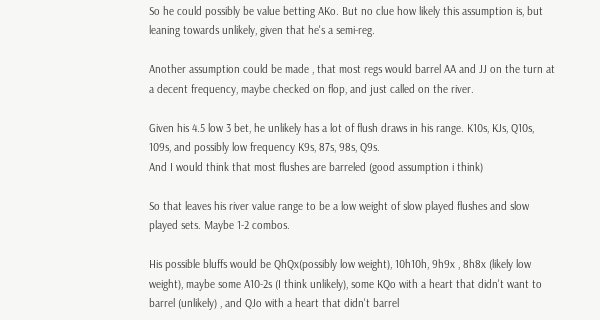So he could possibly be value betting AKo. But no clue how likely this assumption is, but leaning towards unlikely, given that he's a semi-reg.

Another assumption could be made , that most regs would barrel AA and JJ on the turn at a decent frequency, maybe checked on flop, and just called on the river.

Given his 4.5 low 3 bet, he unlikely has a lot of flush draws in his range. K10s, KJs, Q10s, 109s, and possibly low frequency K9s, 87s, 98s, Q9s.
And I would think that most flushes are barreled (good assumption i think)

So that leaves his river value range to be a low weight of slow played flushes and slow played sets. Maybe 1-2 combos.

His possible bluffs would be QhQx(possibly low weight), 10h10h, 9h9x , 8h8x (likely low weight), maybe some A10-2s (I think unlikely), some KQo with a heart that didn't want to barrel (unlikely) , and QJo with a heart that didn't barrel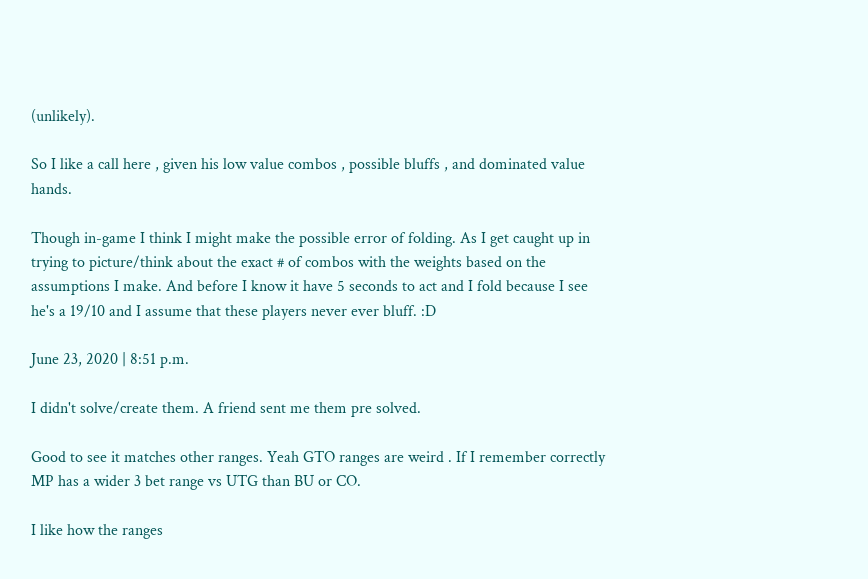(unlikely).

So I like a call here , given his low value combos , possible bluffs , and dominated value hands.

Though in-game I think I might make the possible error of folding. As I get caught up in trying to picture/think about the exact # of combos with the weights based on the assumptions I make. And before I know it have 5 seconds to act and I fold because I see he's a 19/10 and I assume that these players never ever bluff. :D

June 23, 2020 | 8:51 p.m.

I didn't solve/create them. A friend sent me them pre solved.

Good to see it matches other ranges. Yeah GTO ranges are weird . If I remember correctly MP has a wider 3 bet range vs UTG than BU or CO.

I like how the ranges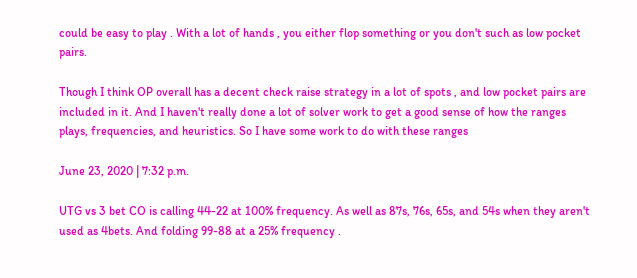could be easy to play . With a lot of hands , you either flop something or you don't such as low pocket pairs.

Though I think OP overall has a decent check raise strategy in a lot of spots , and low pocket pairs are included in it. And I haven't really done a lot of solver work to get a good sense of how the ranges plays, frequencies, and heuristics. So I have some work to do with these ranges

June 23, 2020 | 7:32 p.m.

UTG vs 3 bet CO is calling 44-22 at 100% frequency. As well as 87s, 76s, 65s, and 54s when they aren't used as 4bets. And folding 99-88 at a 25% frequency .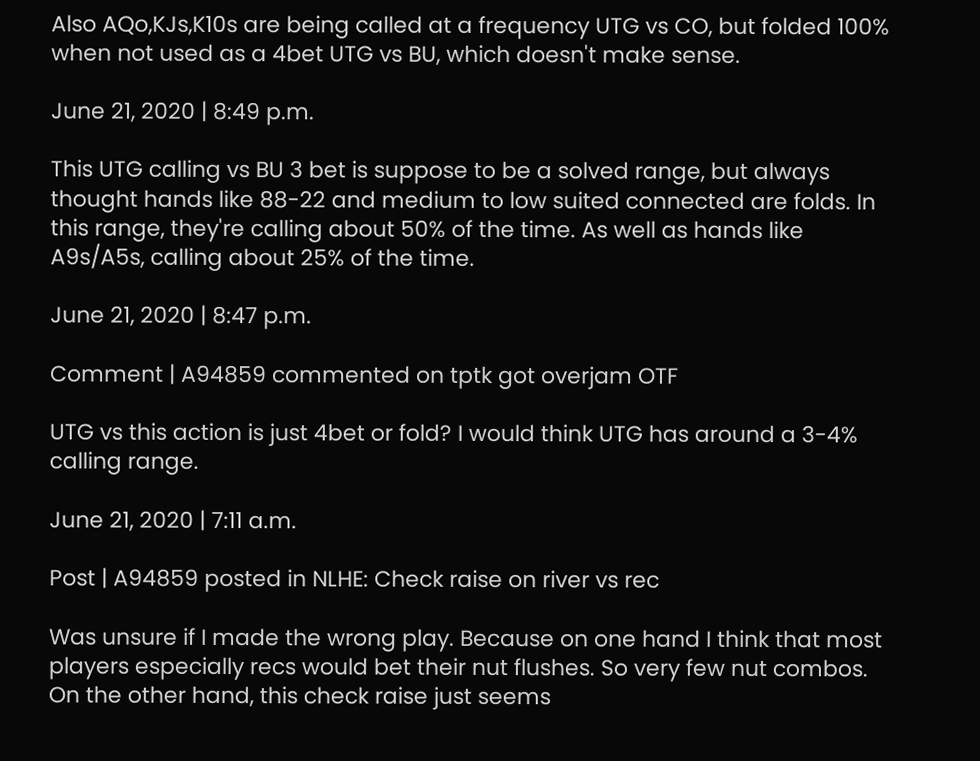Also AQo,KJs,K10s are being called at a frequency UTG vs CO, but folded 100% when not used as a 4bet UTG vs BU, which doesn't make sense.

June 21, 2020 | 8:49 p.m.

This UTG calling vs BU 3 bet is suppose to be a solved range, but always thought hands like 88-22 and medium to low suited connected are folds. In this range, they're calling about 50% of the time. As well as hands like A9s/A5s, calling about 25% of the time.

June 21, 2020 | 8:47 p.m.

Comment | A94859 commented on tptk got overjam OTF

UTG vs this action is just 4bet or fold? I would think UTG has around a 3-4% calling range.

June 21, 2020 | 7:11 a.m.

Post | A94859 posted in NLHE: Check raise on river vs rec

Was unsure if I made the wrong play. Because on one hand I think that most players especially recs would bet their nut flushes. So very few nut combos. On the other hand, this check raise just seems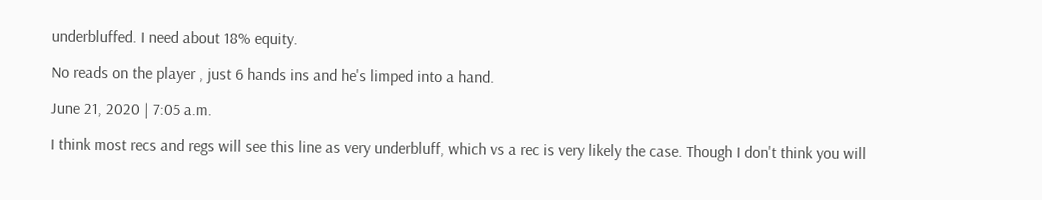underbluffed. I need about 18% equity.

No reads on the player , just 6 hands ins and he's limped into a hand.

June 21, 2020 | 7:05 a.m.

I think most recs and regs will see this line as very underbluff, which vs a rec is very likely the case. Though I don't think you will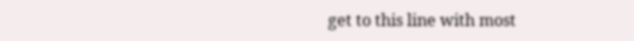get to this line with most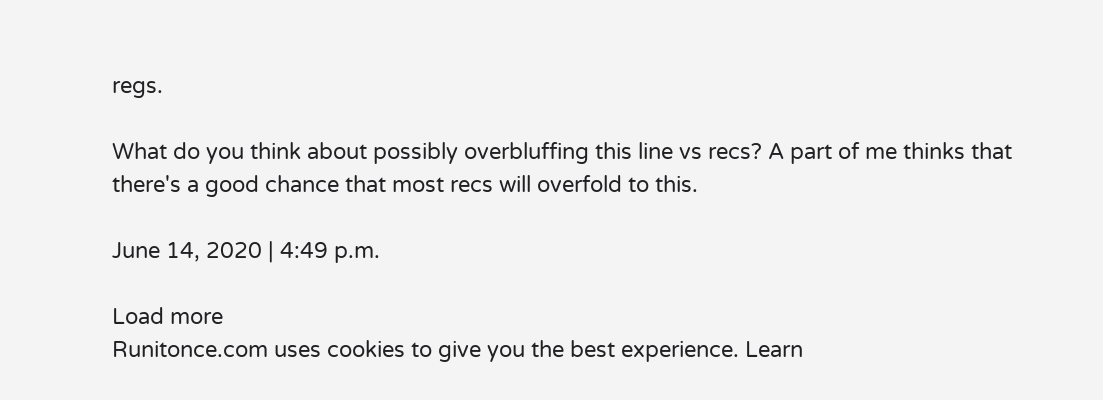regs.

What do you think about possibly overbluffing this line vs recs? A part of me thinks that there's a good chance that most recs will overfold to this.

June 14, 2020 | 4:49 p.m.

Load more
Runitonce.com uses cookies to give you the best experience. Learn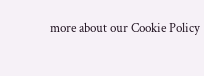more about our Cookie Policy